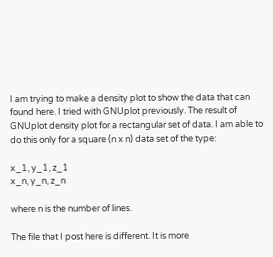I am trying to make a density plot to show the data that can found here. I tried with GNUplot previously. The result of GNUplot density plot for a rectangular set of data. I am able to do this only for a square (n x n) data set of the type:

x_1, y_1, z_1
x_n, y_n, z_n

where n is the number of lines.

The file that I post here is different. It is more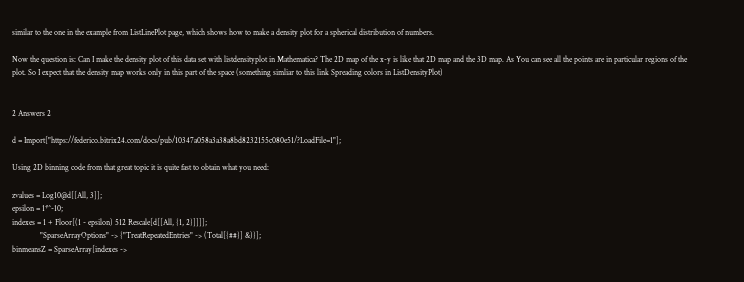similar to the one in the example from ListLinePlot page, which shows how to make a density plot for a spherical distribution of numbers.

Now the question is: Can I make the density plot of this data set with listdensityplot in Mathematica? The 2D map of the x-y is like that 2D map and the 3D map. As You can see all the points are in particular regions of the plot. So I expect that the density map works only in this part of the space (something simliar to this link Spreading colors in ListDensityPlot)


2 Answers 2

d = Import["https://federico.bitrix24.com/docs/pub/10347a058a3a38a8bd8232155c080e51/?LoadFile=1"];

Using 2D binning code from that great topic it is quite fast to obtain what you need:

zvalues = Log10@d[[All, 3]];
epsilon = 1*^-10;
indexes = 1 + Floor[(1 - epsilon) 512 Rescale[d[[All, {1, 2}]]]];
              "SparseArrayOptions" -> {"TreatRepeatedEntries" -> (Total[{##}] &)}];
binmeansZ = SparseArray[indexes ->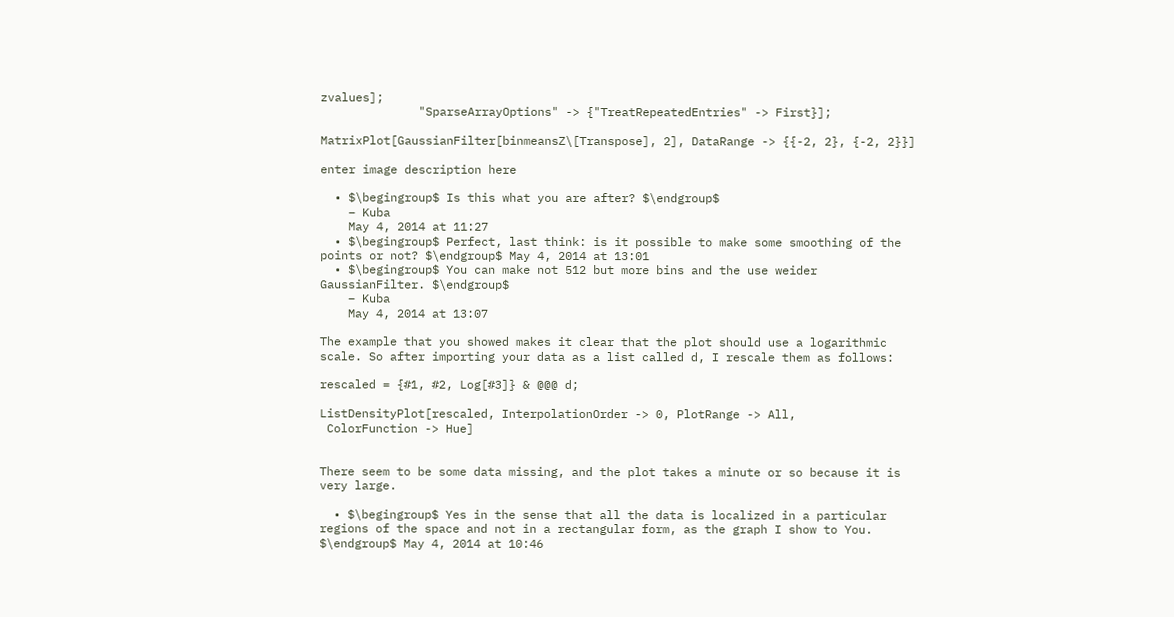zvalues];
              "SparseArrayOptions" -> {"TreatRepeatedEntries" -> First}];

MatrixPlot[GaussianFilter[binmeansZ\[Transpose], 2], DataRange -> {{-2, 2}, {-2, 2}}]

enter image description here

  • $\begingroup$ Is this what you are after? $\endgroup$
    – Kuba
    May 4, 2014 at 11:27
  • $\begingroup$ Perfect, last think: is it possible to make some smoothing of the points or not? $\endgroup$ May 4, 2014 at 13:01
  • $\begingroup$ You can make not 512 but more bins and the use weider GaussianFilter. $\endgroup$
    – Kuba
    May 4, 2014 at 13:07

The example that you showed makes it clear that the plot should use a logarithmic scale. So after importing your data as a list called d, I rescale them as follows:

rescaled = {#1, #2, Log[#3]} & @@@ d;

ListDensityPlot[rescaled, InterpolationOrder -> 0, PlotRange -> All,
 ColorFunction -> Hue]


There seem to be some data missing, and the plot takes a minute or so because it is very large.

  • $\begingroup$ Yes in the sense that all the data is localized in a particular regions of the space and not in a rectangular form, as the graph I show to You. $\endgroup$ May 4, 2014 at 10:46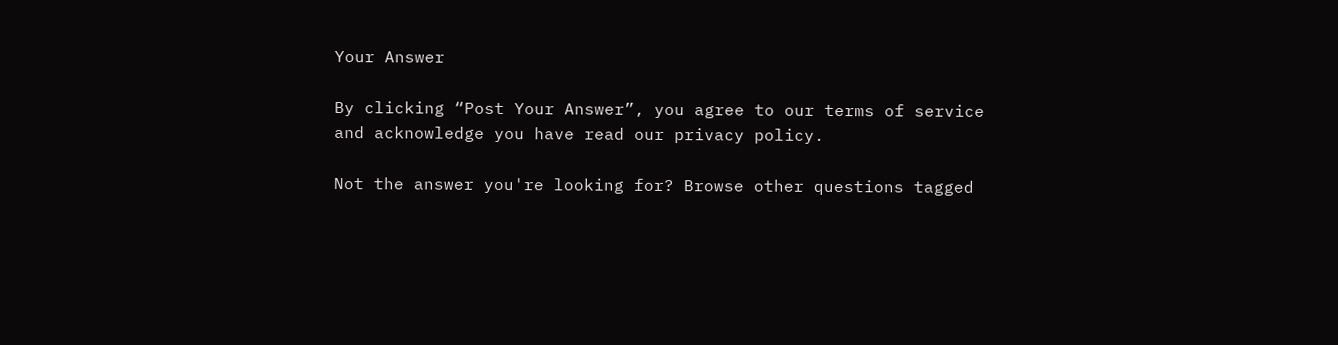Your Answer

By clicking “Post Your Answer”, you agree to our terms of service and acknowledge you have read our privacy policy.

Not the answer you're looking for? Browse other questions tagged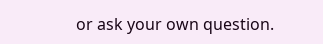or ask your own question.